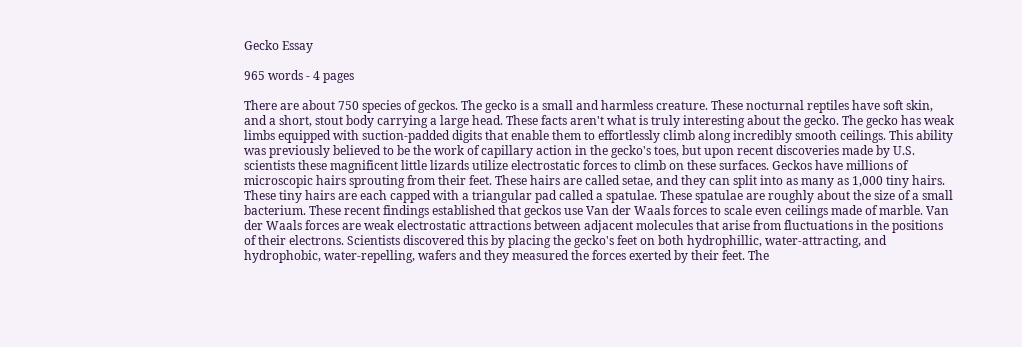Gecko Essay

965 words - 4 pages

There are about 750 species of geckos. The gecko is a small and harmless creature. These nocturnal reptiles have soft skin, and a short, stout body carrying a large head. These facts aren't what is truly interesting about the gecko. The gecko has weak limbs equipped with suction-padded digits that enable them to effortlessly climb along incredibly smooth ceilings. This ability was previously believed to be the work of capillary action in the gecko's toes, but upon recent discoveries made by U.S. scientists these magnificent little lizards utilize electrostatic forces to climb on these surfaces. Geckos have millions of microscopic hairs sprouting from their feet. These hairs are called setae, and they can split into as many as 1,000 tiny hairs. These tiny hairs are each capped with a triangular pad called a spatulae. These spatulae are roughly about the size of a small bacterium. These recent findings established that geckos use Van der Waals forces to scale even ceilings made of marble. Van der Waals forces are weak electrostatic attractions between adjacent molecules that arise from fluctuations in the positions of their electrons. Scientists discovered this by placing the gecko's feet on both hydrophillic, water-attracting, and hydrophobic, water-repelling, wafers and they measured the forces exerted by their feet. The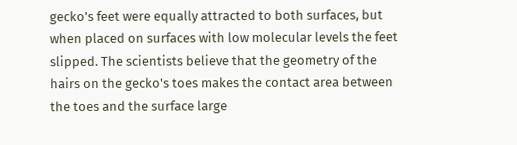gecko's feet were equally attracted to both surfaces, but when placed on surfaces with low molecular levels the feet slipped. The scientists believe that the geometry of the hairs on the gecko's toes makes the contact area between the toes and the surface large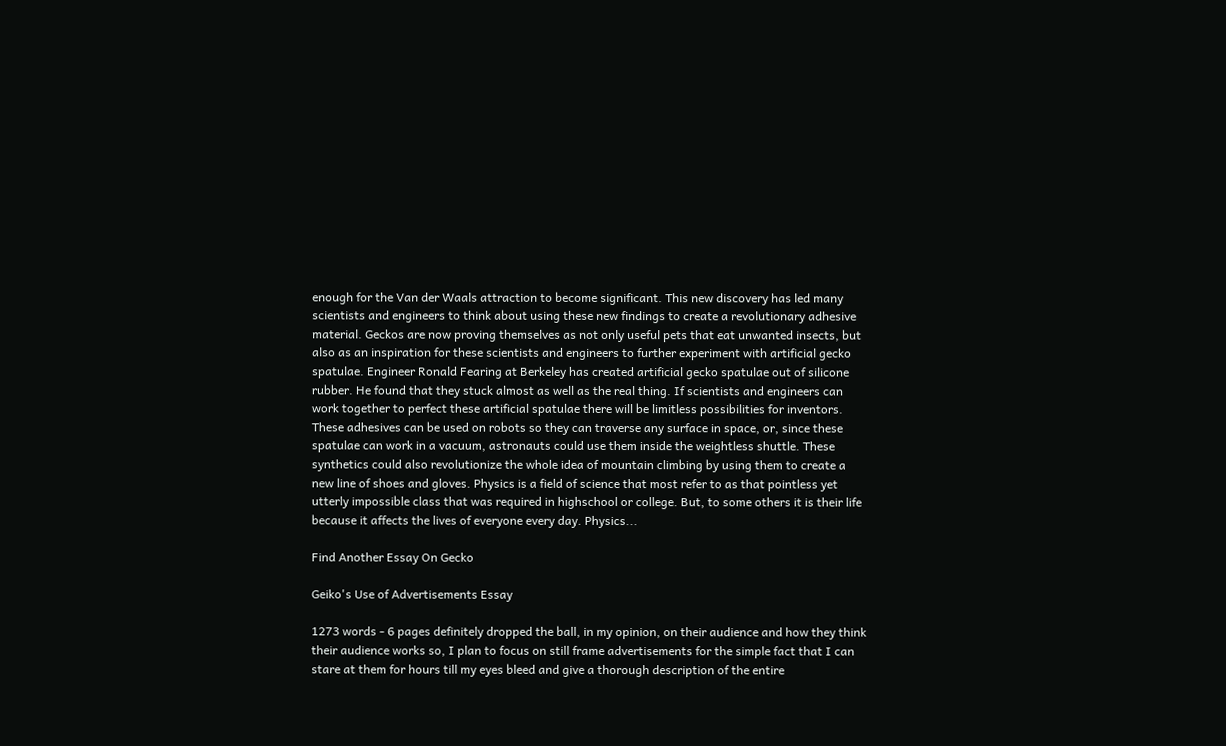enough for the Van der Waals attraction to become significant. This new discovery has led many scientists and engineers to think about using these new findings to create a revolutionary adhesive material. Geckos are now proving themselves as not only useful pets that eat unwanted insects, but also as an inspiration for these scientists and engineers to further experiment with artificial gecko spatulae. Engineer Ronald Fearing at Berkeley has created artificial gecko spatulae out of silicone rubber. He found that they stuck almost as well as the real thing. If scientists and engineers can work together to perfect these artificial spatulae there will be limitless possibilities for inventors. These adhesives can be used on robots so they can traverse any surface in space, or, since these spatulae can work in a vacuum, astronauts could use them inside the weightless shuttle. These synthetics could also revolutionize the whole idea of mountain climbing by using them to create a new line of shoes and gloves. Physics is a field of science that most refer to as that pointless yet utterly impossible class that was required in highschool or college. But, to some others it is their life because it affects the lives of everyone every day. Physics...

Find Another Essay On Gecko

Geiko's Use of Advertisements Essay

1273 words - 6 pages definitely dropped the ball, in my opinion, on their audience and how they think their audience works so, I plan to focus on still frame advertisements for the simple fact that I can stare at them for hours till my eyes bleed and give a thorough description of the entire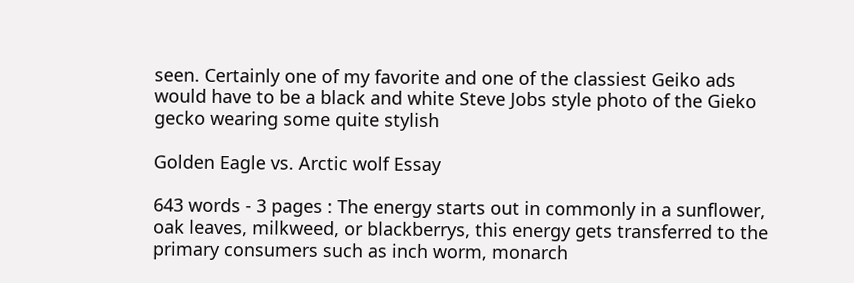seen. Certainly one of my favorite and one of the classiest Geiko ads would have to be a black and white Steve Jobs style photo of the Gieko gecko wearing some quite stylish

Golden Eagle vs. Arctic wolf Essay

643 words - 3 pages : The energy starts out in commonly in a sunflower, oak leaves, milkweed, or blackberrys, this energy gets transferred to the primary consumers such as inch worm, monarch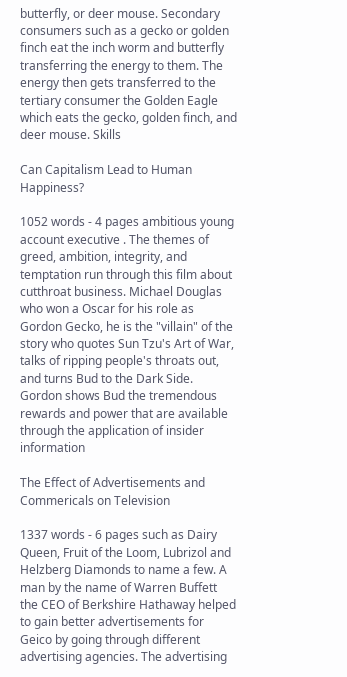butterfly, or deer mouse. Secondary consumers such as a gecko or golden finch eat the inch worm and butterfly transferring the energy to them. The energy then gets transferred to the tertiary consumer the Golden Eagle which eats the gecko, golden finch, and deer mouse. Skills

Can Capitalism Lead to Human Happiness?

1052 words - 4 pages ambitious young account executive . The themes of greed, ambition, integrity, and temptation run through this film about cutthroat business. Michael Douglas who won a Oscar for his role as Gordon Gecko, he is the "villain" of the story who quotes Sun Tzu's Art of War, talks of ripping people's throats out, and turns Bud to the Dark Side. Gordon shows Bud the tremendous rewards and power that are available through the application of insider information

The Effect of Advertisements and Commericals on Television

1337 words - 6 pages such as Dairy Queen, Fruit of the Loom, Lubrizol and Helzberg Diamonds to name a few. A man by the name of Warren Buffett the CEO of Berkshire Hathaway helped to gain better advertisements for Geico by going through different advertising agencies. The advertising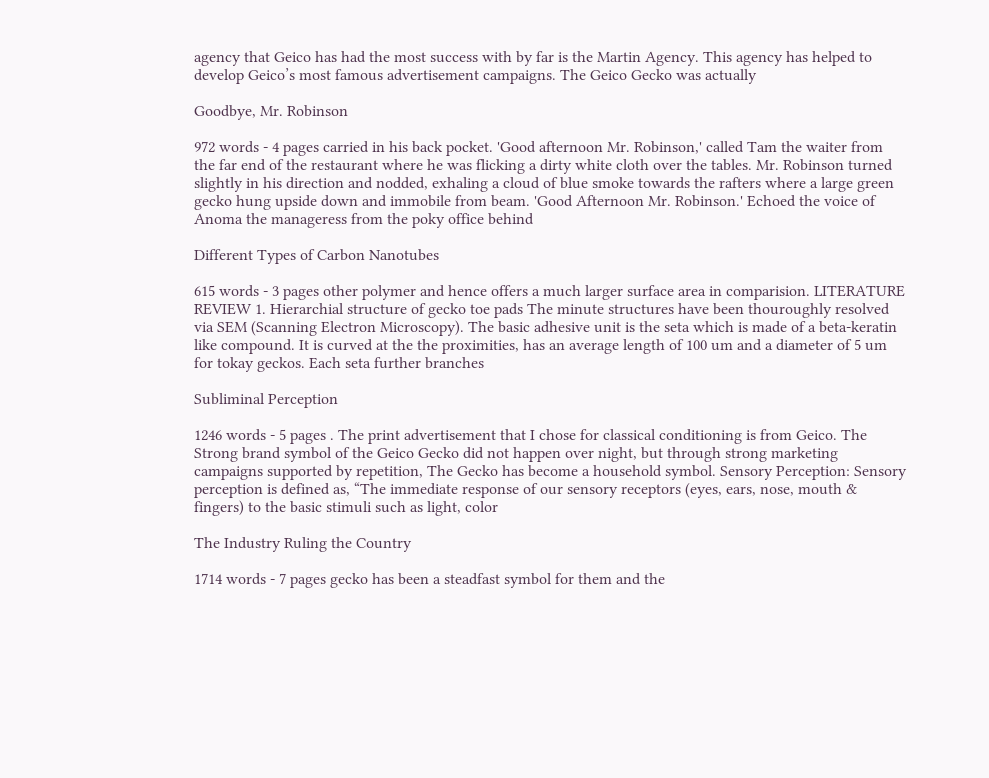agency that Geico has had the most success with by far is the Martin Agency. This agency has helped to develop Geico’s most famous advertisement campaigns. The Geico Gecko was actually

Goodbye, Mr. Robinson

972 words - 4 pages carried in his back pocket. 'Good afternoon Mr. Robinson,' called Tam the waiter from the far end of the restaurant where he was flicking a dirty white cloth over the tables. Mr. Robinson turned slightly in his direction and nodded, exhaling a cloud of blue smoke towards the rafters where a large green gecko hung upside down and immobile from beam. 'Good Afternoon Mr. Robinson.' Echoed the voice of Anoma the manageress from the poky office behind

Different Types of Carbon Nanotubes

615 words - 3 pages other polymer and hence offers a much larger surface area in comparision. LITERATURE REVIEW 1. Hierarchial structure of gecko toe pads The minute structures have been thouroughly resolved via SEM (Scanning Electron Microscopy). The basic adhesive unit is the seta which is made of a beta-keratin like compound. It is curved at the the proximities, has an average length of 100 um and a diameter of 5 um for tokay geckos. Each seta further branches

Subliminal Perception

1246 words - 5 pages . The print advertisement that I chose for classical conditioning is from Geico. The Strong brand symbol of the Geico Gecko did not happen over night, but through strong marketing campaigns supported by repetition, The Gecko has become a household symbol. Sensory Perception: Sensory perception is defined as, “The immediate response of our sensory receptors (eyes, ears, nose, mouth & fingers) to the basic stimuli such as light, color

The Industry Ruling the Country

1714 words - 7 pages gecko has been a steadfast symbol for them and the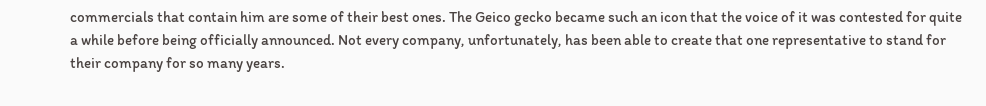commercials that contain him are some of their best ones. The Geico gecko became such an icon that the voice of it was contested for quite a while before being officially announced. Not every company, unfortunately, has been able to create that one representative to stand for their company for so many years.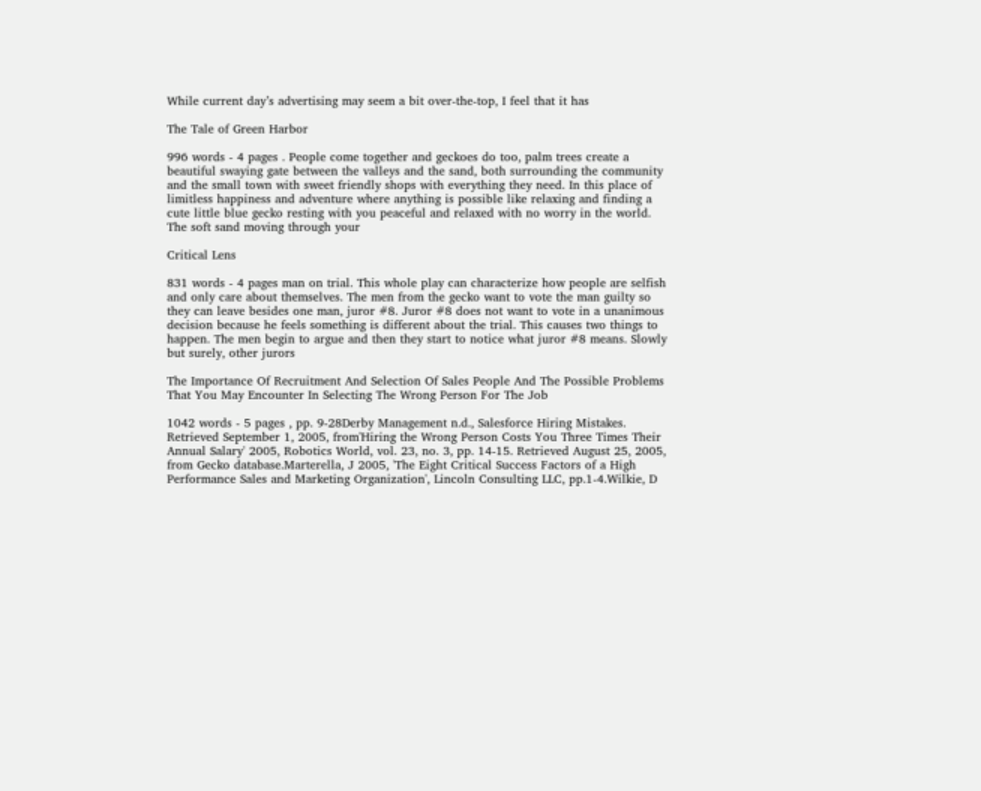While current day’s advertising may seem a bit over-the-top, I feel that it has

The Tale of Green Harbor

996 words - 4 pages . People come together and geckoes do too, palm trees create a beautiful swaying gate between the valleys and the sand, both surrounding the community and the small town with sweet friendly shops with everything they need. In this place of limitless happiness and adventure where anything is possible like relaxing and finding a cute little blue gecko resting with you peaceful and relaxed with no worry in the world. The soft sand moving through your

Critical Lens

831 words - 4 pages man on trial. This whole play can characterize how people are selfish and only care about themselves. The men from the gecko want to vote the man guilty so they can leave besides one man, juror #8. Juror #8 does not want to vote in a unanimous decision because he feels something is different about the trial. This causes two things to happen. The men begin to argue and then they start to notice what juror #8 means. Slowly but surely, other jurors

The Importance Of Recruitment And Selection Of Sales People And The Possible Problems That You May Encounter In Selecting The Wrong Person For The Job

1042 words - 5 pages , pp. 9-28Derby Management n.d., Salesforce Hiring Mistakes. Retrieved September 1, 2005, from'Hiring the Wrong Person Costs You Three Times Their Annual Salary' 2005, Robotics World, vol. 23, no. 3, pp. 14-15. Retrieved August 25, 2005, from Gecko database.Marterella, J 2005, 'The Eight Critical Success Factors of a High Performance Sales and Marketing Organization', Lincoln Consulting LLC, pp.1-4.Wilkie, D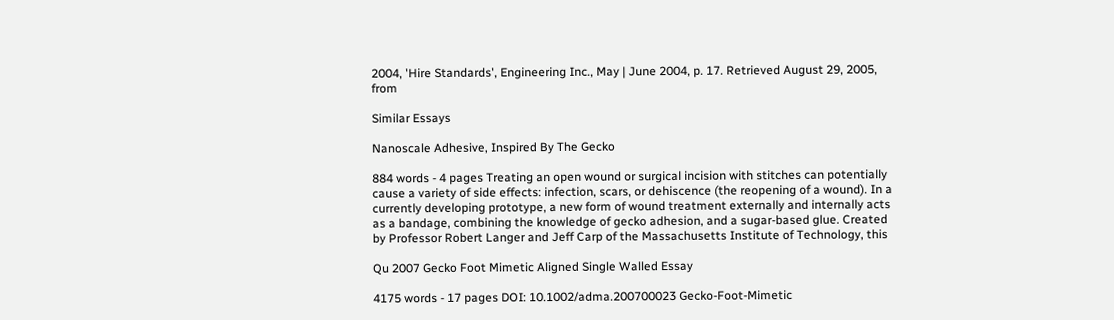2004, 'Hire Standards', Engineering Inc., May | June 2004, p. 17. Retrieved August 29, 2005, from

Similar Essays

Nanoscale Adhesive, Inspired By The Gecko

884 words - 4 pages Treating an open wound or surgical incision with stitches can potentially cause a variety of side effects: infection, scars, or dehiscence (the reopening of a wound). In a currently developing prototype, a new form of wound treatment externally and internally acts as a bandage, combining the knowledge of gecko adhesion, and a sugar-based glue. Created by Professor Robert Langer and Jeff Carp of the Massachusetts Institute of Technology, this

Qu 2007 Gecko Foot Mimetic Aligned Single Walled Essay

4175 words - 17 pages DOI: 10.1002/adma.200700023 Gecko-Foot-Mimetic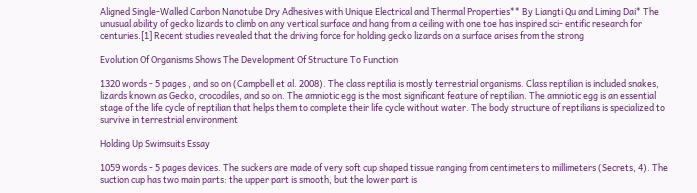Aligned Single-Walled Carbon Nanotube Dry Adhesives with Unique Electrical and Thermal Properties** By Liangti Qu and Liming Dai* The unusual ability of gecko lizards to climb on any vertical surface and hang from a ceiling with one toe has inspired sci- entific research for centuries.[1] Recent studies revealed that the driving force for holding gecko lizards on a surface arises from the strong

Evolution Of Organisms Shows The Development Of Structure To Function

1320 words - 5 pages , and so on (Campbell et al. 2008). The class reptilia is mostly terrestrial organisms. Class reptilian is included snakes, lizards known as Gecko, crocodiles, and so on. The amniotic egg is the most significant feature of reptilian. The amniotic egg is an essential stage of the life cycle of reptilian that helps them to complete their life cycle without water. The body structure of reptilians is specialized to survive in terrestrial environment

Holding Up Swimsuits Essay

1059 words - 5 pages devices. The suckers are made of very soft cup shaped tissue ranging from centimeters to millimeters (Secrets, 4). The suction cup has two main parts: the upper part is smooth, but the lower part is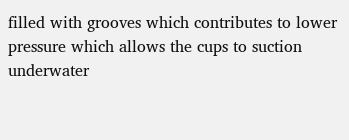filled with grooves which contributes to lower pressure which allows the cups to suction underwater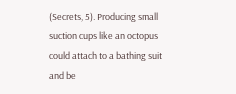(Secrets, 5). Producing small suction cups like an octopus could attach to a bathing suit and be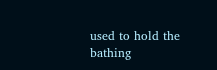used to hold the bathing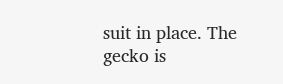suit in place. The gecko is